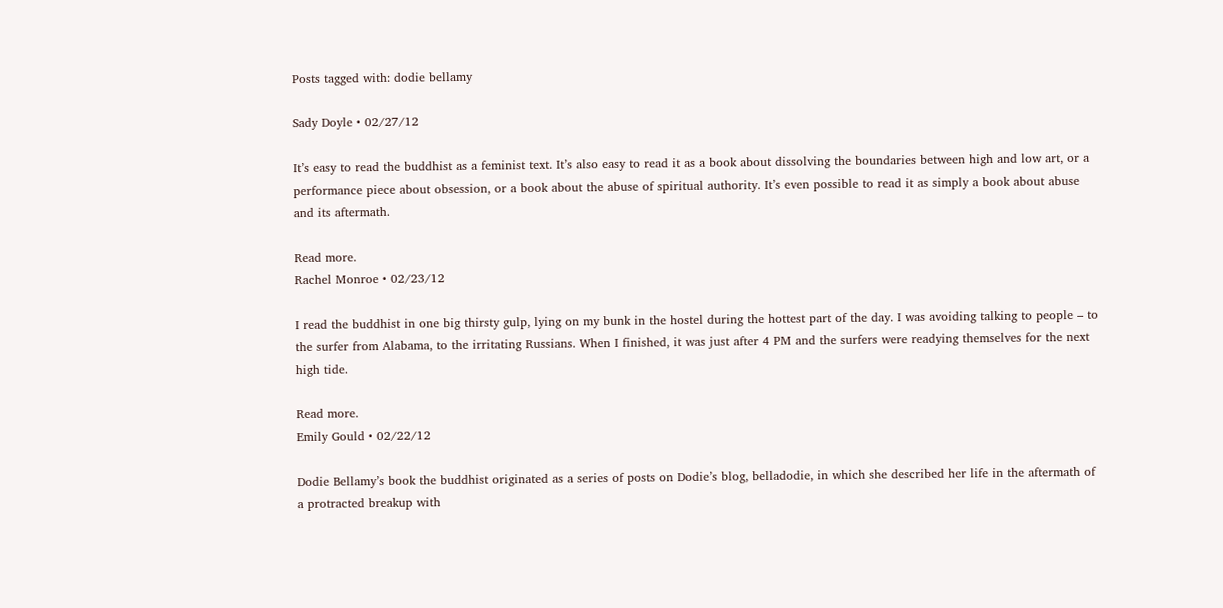Posts tagged with: dodie bellamy

Sady Doyle • 02/27/12

It’s easy to read the buddhist as a feminist text. It’s also easy to read it as a book about dissolving the boundaries between high and low art, or a performance piece about obsession, or a book about the abuse of spiritual authority. It’s even possible to read it as simply a book about abuse and its aftermath.

Read more.
Rachel Monroe • 02/23/12

I read the buddhist in one big thirsty gulp, lying on my bunk in the hostel during the hottest part of the day. I was avoiding talking to people – to the surfer from Alabama, to the irritating Russians. When I finished, it was just after 4 PM and the surfers were readying themselves for the next high tide.

Read more.
Emily Gould • 02/22/12

Dodie Bellamy’s book the buddhist originated as a series of posts on Dodie’s blog, belladodie, in which she described her life in the aftermath of a protracted breakup with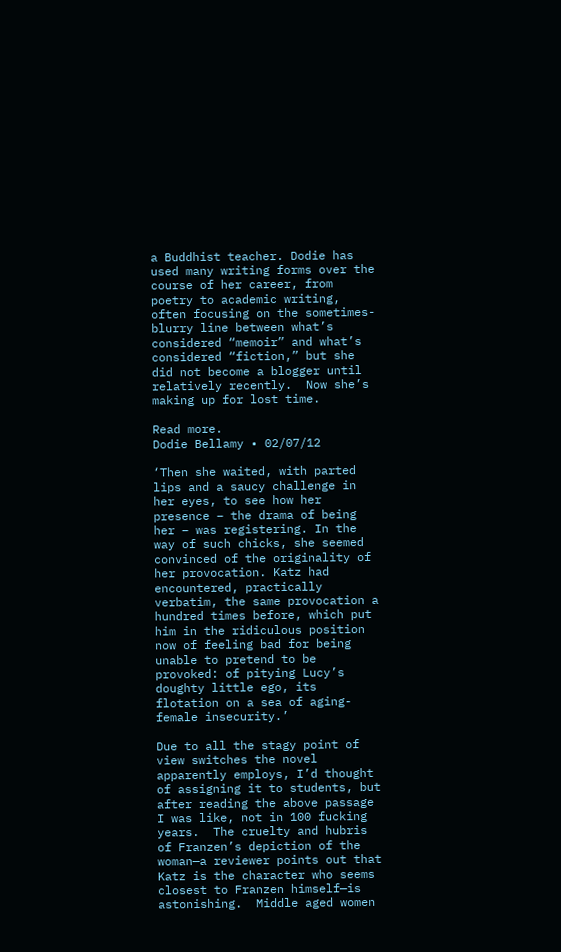a Buddhist teacher. Dodie has used many writing forms over the course of her career, from poetry to academic writing, often focusing on the sometimes-blurry line between what’s considered “memoir” and what’s considered “fiction,” but she did not become a blogger until relatively recently.  Now she’s making up for lost time.

Read more.
Dodie Bellamy • 02/07/12

‘Then she waited, with parted lips and a saucy challenge in her eyes, to see how her presence – the drama of being her – was registering. In the way of such chicks, she seemed convinced of the originality of her provocation. Katz had encountered, practically verbatim, the same provocation a hundred times before, which put him in the ridiculous position now of feeling bad for being unable to pretend to be provoked: of pitying Lucy’s doughty little ego, its flotation on a sea of aging-female insecurity.’

Due to all the stagy point of view switches the novel apparently employs, I’d thought of assigning it to students, but after reading the above passage I was like, not in 100 fucking years.  The cruelty and hubris of Franzen’s depiction of the woman—a reviewer points out that Katz is the character who seems closest to Franzen himself—is astonishing.  Middle aged women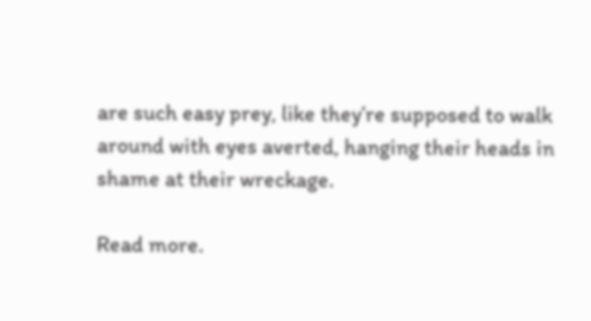are such easy prey, like they’re supposed to walk around with eyes averted, hanging their heads in shame at their wreckage.

Read more.